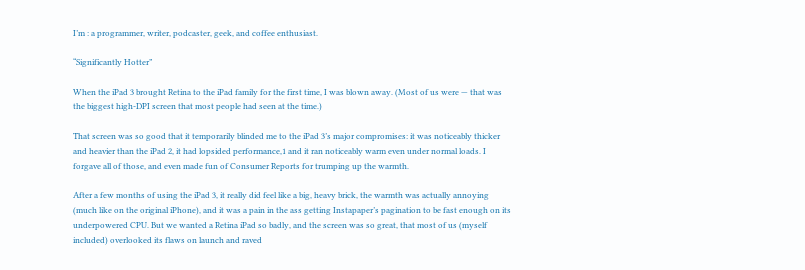I’m : a programmer, writer, podcaster, geek, and coffee enthusiast.

“Significantly Hotter”

When the iPad 3 brought Retina to the iPad family for the first time, I was blown away. (Most of us were — that was the biggest high-DPI screen that most people had seen at the time.)

That screen was so good that it temporarily blinded me to the iPad 3’s major compromises: it was noticeably thicker and heavier than the iPad 2, it had lopsided performance,1 and it ran noticeably warm even under normal loads. I forgave all of those, and even made fun of Consumer Reports for trumping up the warmth.

After a few months of using the iPad 3, it really did feel like a big, heavy brick, the warmth was actually annoying (much like on the original iPhone), and it was a pain in the ass getting Instapaper’s pagination to be fast enough on its underpowered CPU. But we wanted a Retina iPad so badly, and the screen was so great, that most of us (myself included) overlooked its flaws on launch and raved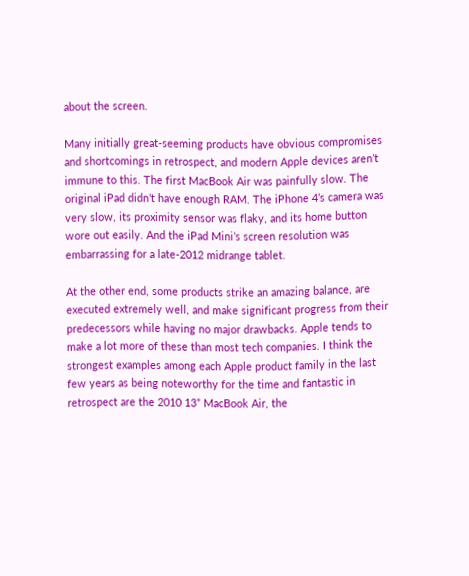about the screen.

Many initially great-seeming products have obvious compromises and shortcomings in retrospect, and modern Apple devices aren’t immune to this. The first MacBook Air was painfully slow. The original iPad didn’t have enough RAM. The iPhone 4’s camera was very slow, its proximity sensor was flaky, and its home button wore out easily. And the iPad Mini’s screen resolution was embarrassing for a late-2012 midrange tablet.

At the other end, some products strike an amazing balance, are executed extremely well, and make significant progress from their predecessors while having no major drawbacks. Apple tends to make a lot more of these than most tech companies. I think the strongest examples among each Apple product family in the last few years as being noteworthy for the time and fantastic in retrospect are the 2010 13” MacBook Air, the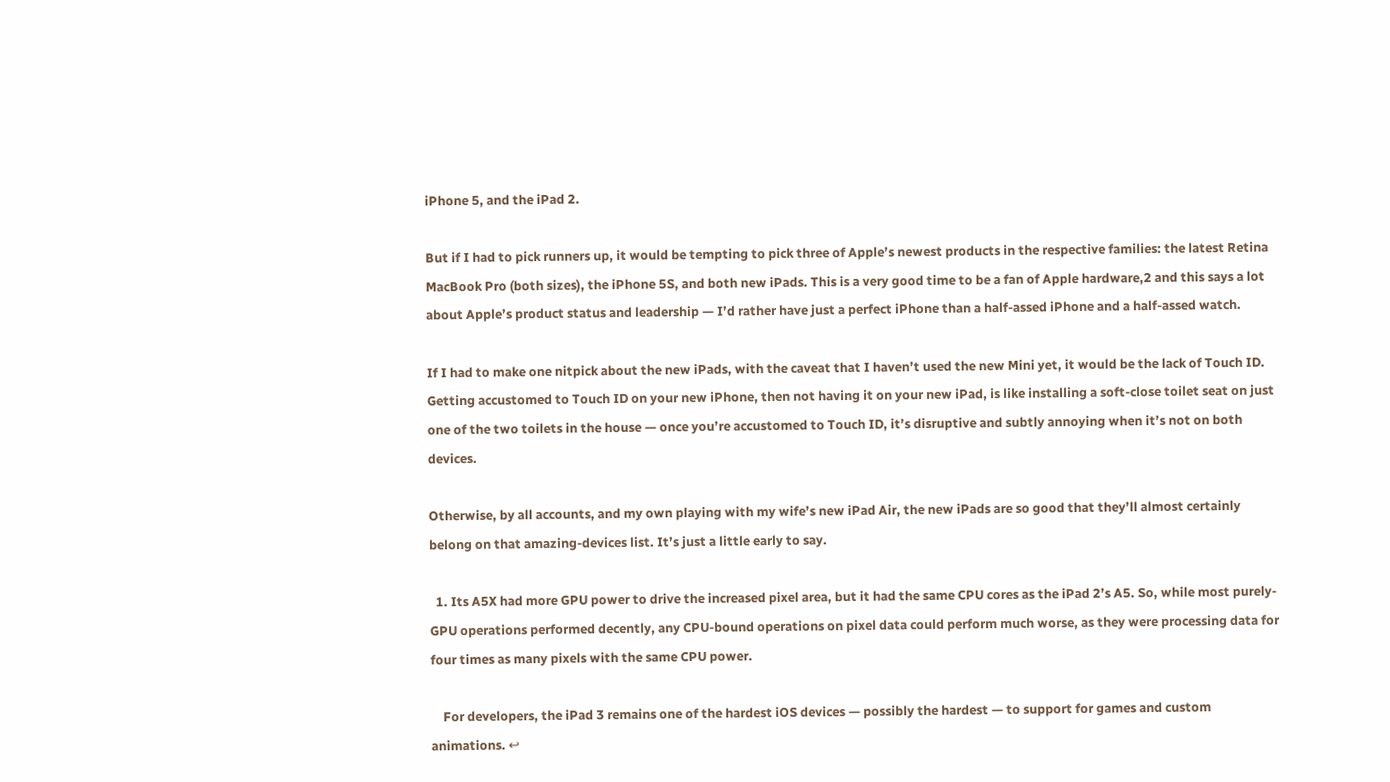iPhone 5, and the iPad 2.

But if I had to pick runners up, it would be tempting to pick three of Apple’s newest products in the respective families: the latest Retina MacBook Pro (both sizes), the iPhone 5S, and both new iPads. This is a very good time to be a fan of Apple hardware,2 and this says a lot about Apple’s product status and leadership — I’d rather have just a perfect iPhone than a half-assed iPhone and a half-assed watch.

If I had to make one nitpick about the new iPads, with the caveat that I haven’t used the new Mini yet, it would be the lack of Touch ID. Getting accustomed to Touch ID on your new iPhone, then not having it on your new iPad, is like installing a soft-close toilet seat on just one of the two toilets in the house — once you’re accustomed to Touch ID, it’s disruptive and subtly annoying when it’s not on both devices.

Otherwise, by all accounts, and my own playing with my wife’s new iPad Air, the new iPads are so good that they’ll almost certainly belong on that amazing-devices list. It’s just a little early to say.

  1. Its A5X had more GPU power to drive the increased pixel area, but it had the same CPU cores as the iPad 2’s A5. So, while most purely-GPU operations performed decently, any CPU-bound operations on pixel data could perform much worse, as they were processing data for four times as many pixels with the same CPU power.

    For developers, the iPad 3 remains one of the hardest iOS devices — possibly the hardest — to support for games and custom animations. ↩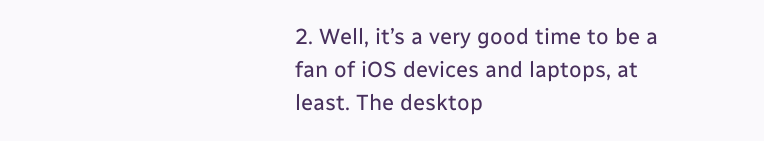2. Well, it’s a very good time to be a fan of iOS devices and laptops, at least. The desktop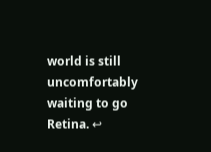world is still uncomfortably waiting to go Retina. ↩